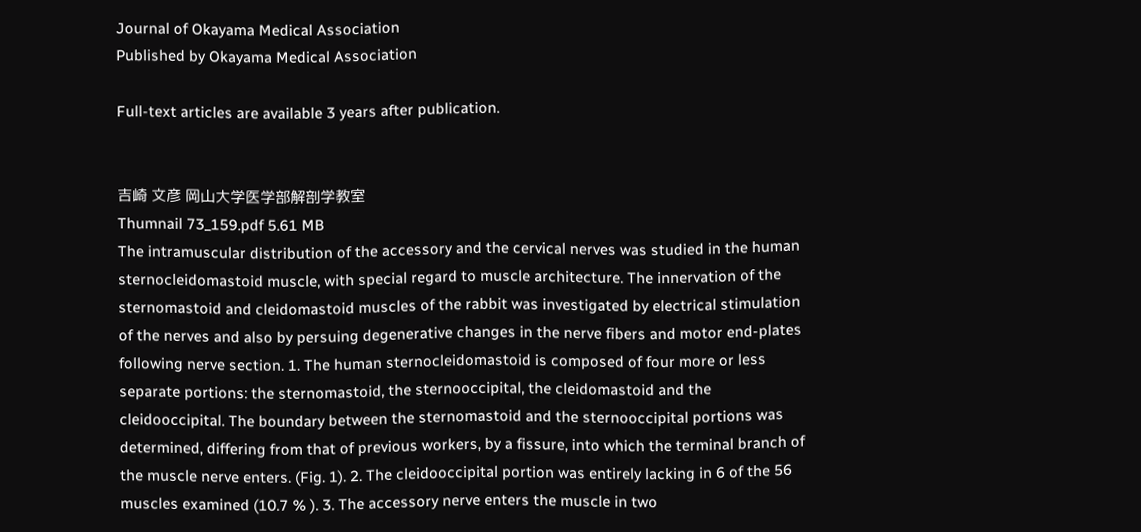Journal of Okayama Medical Association
Published by Okayama Medical Association

Full-text articles are available 3 years after publication.


吉崎 文彦 岡山大学医学部解剖学教室
Thumnail 73_159.pdf 5.61 MB
The intramuscular distribution of the accessory and the cervical nerves was studied in the human sternocleidomastoid muscle, with special regard to muscle architecture. The innervation of the sternomastoid and cleidomastoid muscles of the rabbit was investigated by electrical stimulation of the nerves and also by persuing degenerative changes in the nerve fibers and motor end-plates following nerve section. 1. The human sternocleidomastoid is composed of four more or less separate portions: the sternomastoid, the sternooccipital, the cleidomastoid and the cleidooccipital. The boundary between the sternomastoid and the sternooccipital portions was determined, differing from that of previous workers, by a fissure, into which the terminal branch of the muscle nerve enters. (Fig. 1). 2. The cleidooccipital portion was entirely lacking in 6 of the 56 muscles examined (10.7 % ). 3. The accessory nerve enters the muscle in two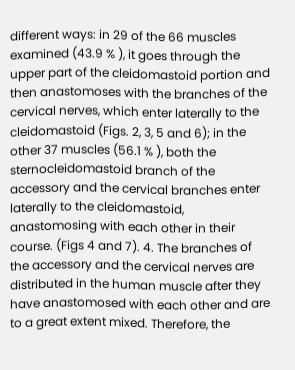different ways: in 29 of the 66 muscles examined (43.9 % ), it goes through the upper part of the cleidomastoid portion and then anastomoses with the branches of the cervical nerves, which enter laterally to the cleidomastoid (Figs. 2, 3, 5 and 6); in the other 37 muscles (56.1 % ), both the sternocleidomastoid branch of the accessory and the cervical branches enter laterally to the cleidomastoid, anastomosing with each other in their course. (Figs 4 and 7). 4. The branches of the accessory and the cervical nerves are distributed in the human muscle after they have anastomosed with each other and are to a great extent mixed. Therefore, the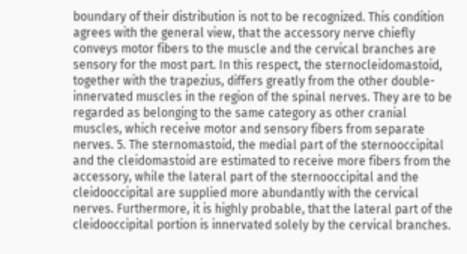boundary of their distribution is not to be recognized. This condition agrees with the general view, that the accessory nerve chiefly conveys motor fibers to the muscle and the cervical branches are sensory for the most part. In this respect, the sternocleidomastoid, together with the trapezius, differs greatly from the other double-innervated muscles in the region of the spinal nerves. They are to be regarded as belonging to the same category as other cranial muscles, which receive motor and sensory fibers from separate nerves. 5. The sternomastoid, the medial part of the sternooccipital and the cleidomastoid are estimated to receive more fibers from the accessory, while the lateral part of the sternooccipital and the cleidooccipital are supplied more abundantly with the cervical nerves. Furthermore, it is highly probable, that the lateral part of the cleidooccipital portion is innervated solely by the cervical branches.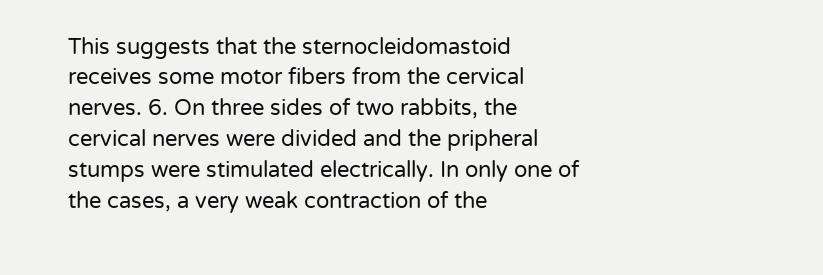This suggests that the sternocleidomastoid receives some motor fibers from the cervical nerves. 6. On three sides of two rabbits, the cervical nerves were divided and the pripheral stumps were stimulated electrically. In only one of the cases, a very weak contraction of the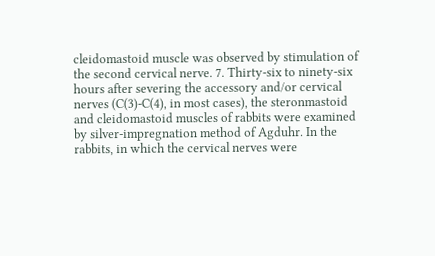cleidomastoid muscle was observed by stimulation of the second cervical nerve. 7. Thirty-six to ninety-six hours after severing the accessory and/or cervical nerves (C(3)-C(4), in most cases), the steronmastoid and cleidomastoid muscles of rabbits were examined by silver-impregnation method of Agduhr. In the rabbits, in which the cervical nerves were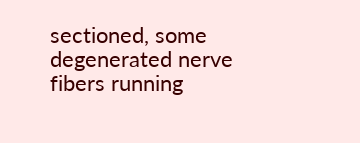sectioned, some degenerated nerve fibers running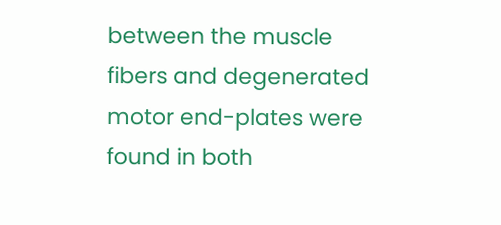between the muscle fibers and degenerated motor end-plates were found in both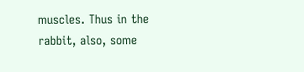muscles. Thus in the rabbit, also, some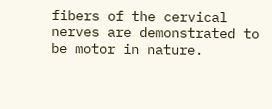fibers of the cervical nerves are demonstrated to be motor in nature.